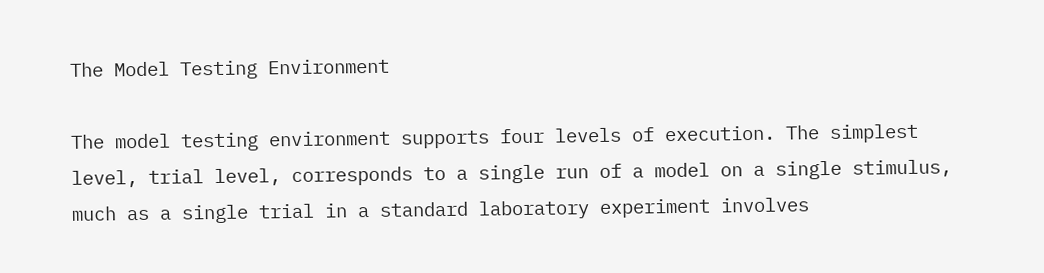The Model Testing Environment

The model testing environment supports four levels of execution. The simplest level, trial level, corresponds to a single run of a model on a single stimulus, much as a single trial in a standard laboratory experiment involves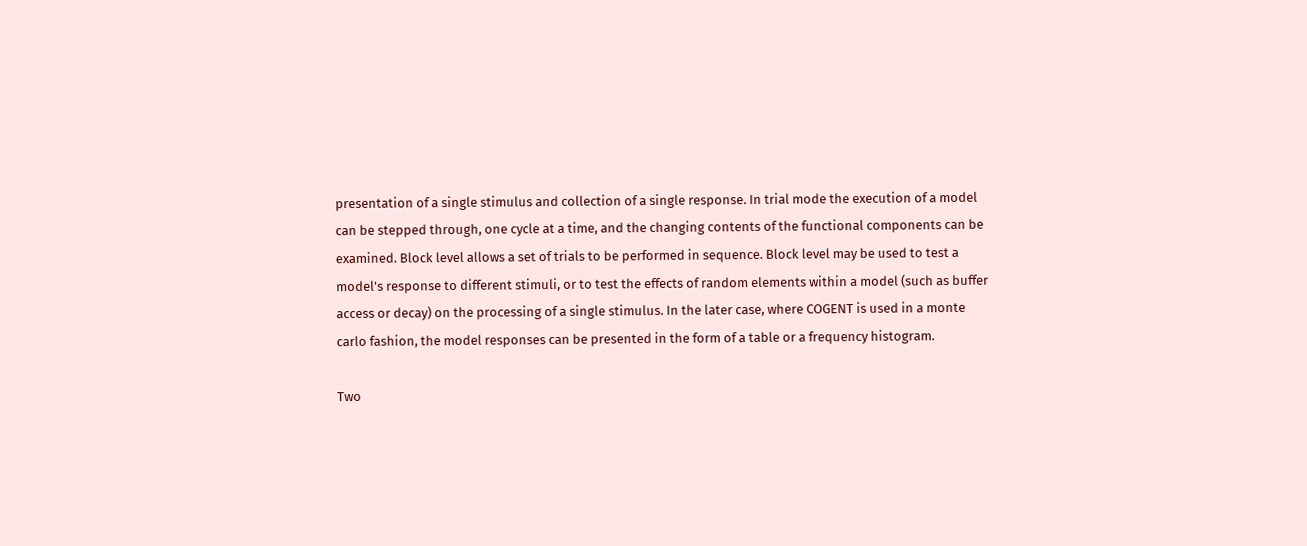presentation of a single stimulus and collection of a single response. In trial mode the execution of a model can be stepped through, one cycle at a time, and the changing contents of the functional components can be examined. Block level allows a set of trials to be performed in sequence. Block level may be used to test a model's response to different stimuli, or to test the effects of random elements within a model (such as buffer access or decay) on the processing of a single stimulus. In the later case, where COGENT is used in a monte carlo fashion, the model responses can be presented in the form of a table or a frequency histogram.

Two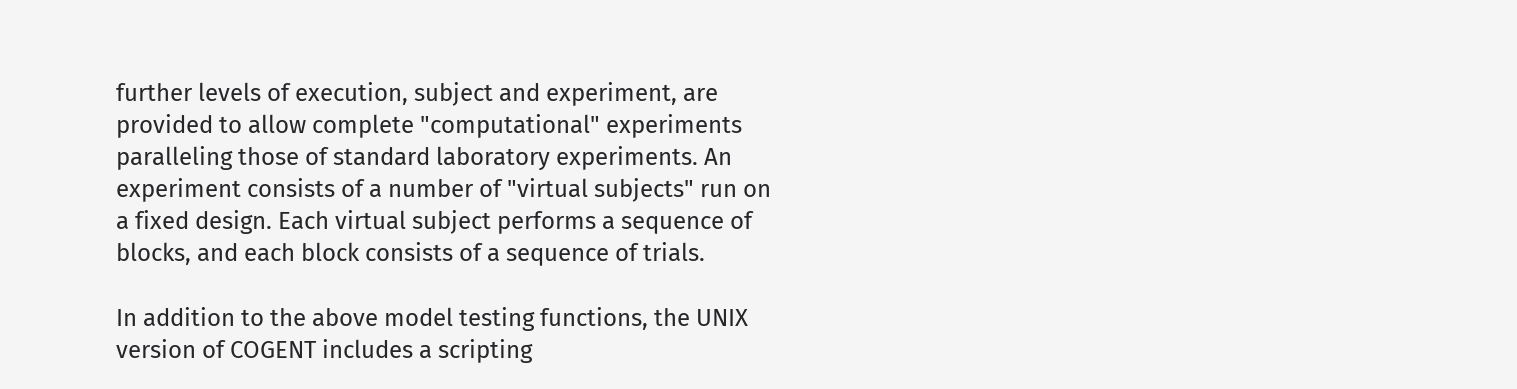further levels of execution, subject and experiment, are provided to allow complete "computational" experiments paralleling those of standard laboratory experiments. An experiment consists of a number of "virtual subjects" run on a fixed design. Each virtual subject performs a sequence of blocks, and each block consists of a sequence of trials.

In addition to the above model testing functions, the UNIX version of COGENT includes a scripting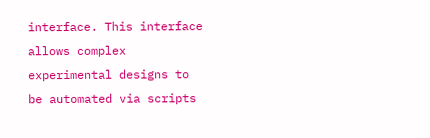interface. This interface allows complex experimental designs to be automated via scripts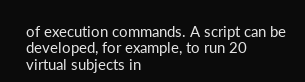of execution commands. A script can be developed, for example, to run 20 virtual subjects in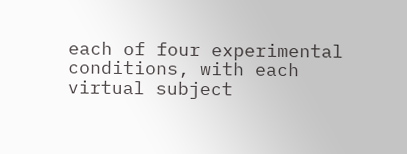each of four experimental conditions, with each virtual subject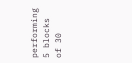performing 5 blocks of 30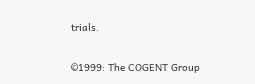trials.

©1999: The COGENT Group